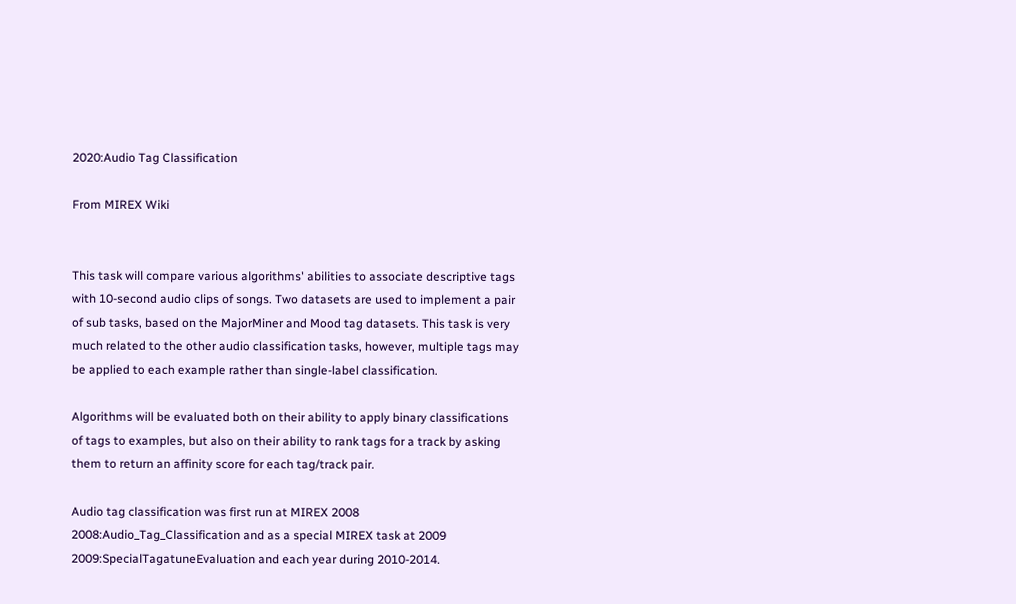2020:Audio Tag Classification

From MIREX Wiki


This task will compare various algorithms' abilities to associate descriptive tags with 10-second audio clips of songs. Two datasets are used to implement a pair of sub tasks, based on the MajorMiner and Mood tag datasets. This task is very much related to the other audio classification tasks, however, multiple tags may be applied to each example rather than single-label classification.

Algorithms will be evaluated both on their ability to apply binary classifications of tags to examples, but also on their ability to rank tags for a track by asking them to return an affinity score for each tag/track pair.

Audio tag classification was first run at MIREX 2008 2008:Audio_Tag_Classification and as a special MIREX task at 2009 2009:SpecialTagatuneEvaluation and each year during 2010-2014.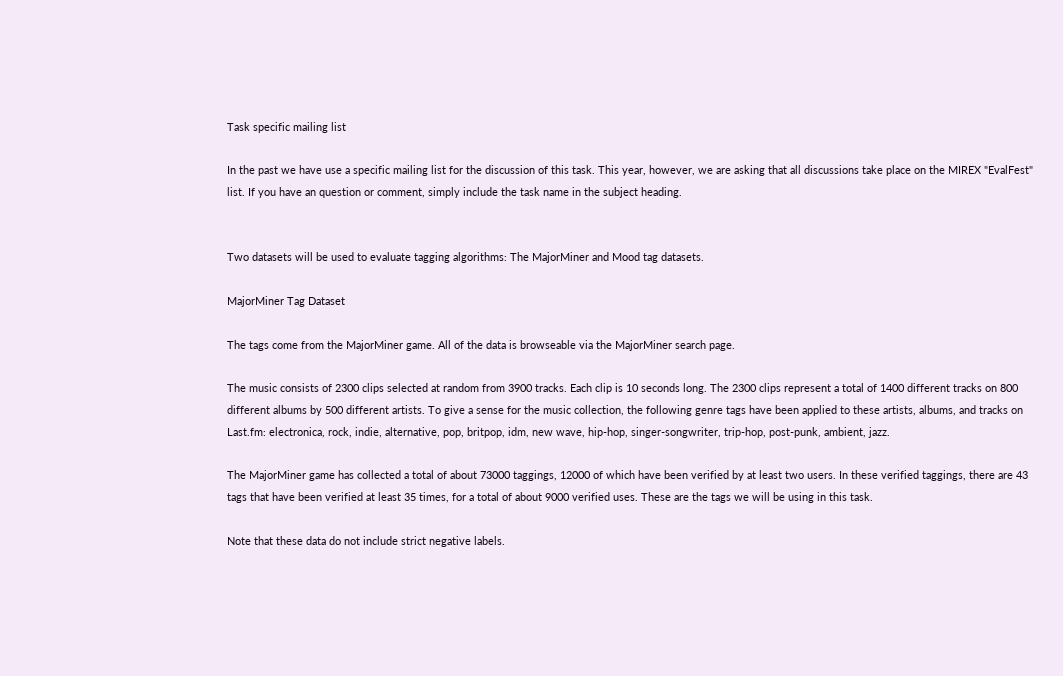Task specific mailing list

In the past we have use a specific mailing list for the discussion of this task. This year, however, we are asking that all discussions take place on the MIREX "EvalFest" list. If you have an question or comment, simply include the task name in the subject heading.


Two datasets will be used to evaluate tagging algorithms: The MajorMiner and Mood tag datasets.

MajorMiner Tag Dataset

The tags come from the MajorMiner game. All of the data is browseable via the MajorMiner search page.

The music consists of 2300 clips selected at random from 3900 tracks. Each clip is 10 seconds long. The 2300 clips represent a total of 1400 different tracks on 800 different albums by 500 different artists. To give a sense for the music collection, the following genre tags have been applied to these artists, albums, and tracks on Last.fm: electronica, rock, indie, alternative, pop, britpop, idm, new wave, hip-hop, singer-songwriter, trip-hop, post-punk, ambient, jazz.

The MajorMiner game has collected a total of about 73000 taggings, 12000 of which have been verified by at least two users. In these verified taggings, there are 43 tags that have been verified at least 35 times, for a total of about 9000 verified uses. These are the tags we will be using in this task.

Note that these data do not include strict negative labels.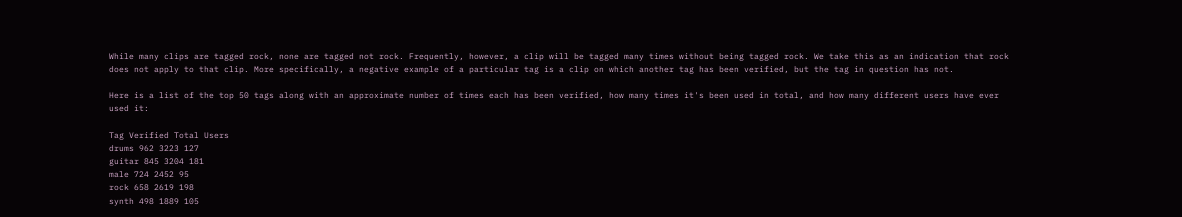While many clips are tagged rock, none are tagged not rock. Frequently, however, a clip will be tagged many times without being tagged rock. We take this as an indication that rock does not apply to that clip. More specifically, a negative example of a particular tag is a clip on which another tag has been verified, but the tag in question has not.

Here is a list of the top 50 tags along with an approximate number of times each has been verified, how many times it's been used in total, and how many different users have ever used it:

Tag Verified Total Users
drums 962 3223 127
guitar 845 3204 181
male 724 2452 95
rock 658 2619 198
synth 498 1889 105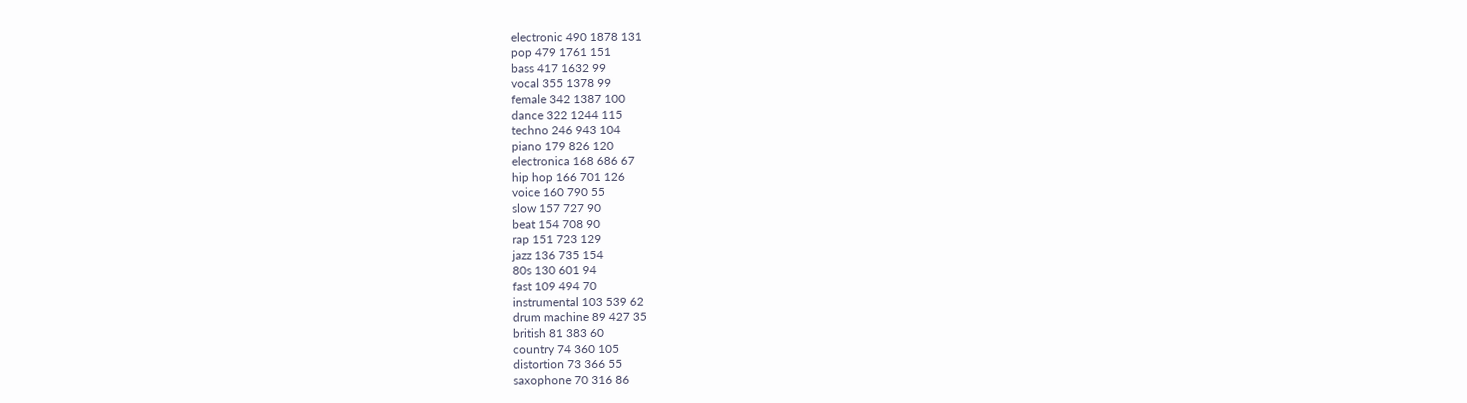electronic 490 1878 131
pop 479 1761 151
bass 417 1632 99
vocal 355 1378 99
female 342 1387 100
dance 322 1244 115
techno 246 943 104
piano 179 826 120
electronica 168 686 67
hip hop 166 701 126
voice 160 790 55
slow 157 727 90
beat 154 708 90
rap 151 723 129
jazz 136 735 154
80s 130 601 94
fast 109 494 70
instrumental 103 539 62
drum machine 89 427 35
british 81 383 60
country 74 360 105
distortion 73 366 55
saxophone 70 316 86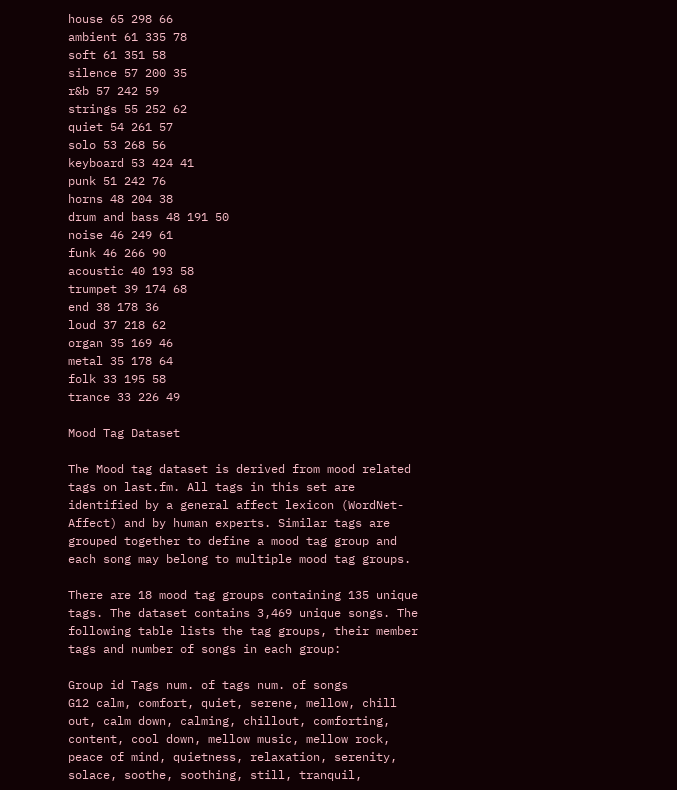house 65 298 66
ambient 61 335 78
soft 61 351 58
silence 57 200 35
r&b 57 242 59
strings 55 252 62
quiet 54 261 57
solo 53 268 56
keyboard 53 424 41
punk 51 242 76
horns 48 204 38
drum and bass 48 191 50
noise 46 249 61
funk 46 266 90
acoustic 40 193 58
trumpet 39 174 68
end 38 178 36
loud 37 218 62
organ 35 169 46
metal 35 178 64
folk 33 195 58
trance 33 226 49

Mood Tag Dataset

The Mood tag dataset is derived from mood related tags on last.fm. All tags in this set are identified by a general affect lexicon (WordNet-Affect) and by human experts. Similar tags are grouped together to define a mood tag group and each song may belong to multiple mood tag groups.

There are 18 mood tag groups containing 135 unique tags. The dataset contains 3,469 unique songs. The following table lists the tag groups, their member tags and number of songs in each group:

Group id Tags num. of tags num. of songs
G12 calm, comfort, quiet, serene, mellow, chill out, calm down, calming, chillout, comforting, content, cool down, mellow music, mellow rock, peace of mind, quietness, relaxation, serenity, solace, soothe, soothing, still, tranquil,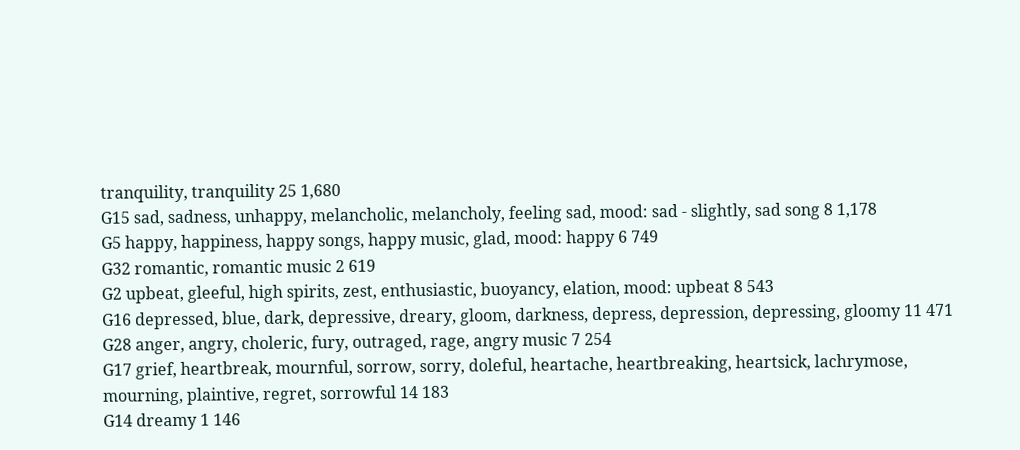tranquility, tranquility 25 1,680
G15 sad, sadness, unhappy, melancholic, melancholy, feeling sad, mood: sad - slightly, sad song 8 1,178
G5 happy, happiness, happy songs, happy music, glad, mood: happy 6 749
G32 romantic, romantic music 2 619
G2 upbeat, gleeful, high spirits, zest, enthusiastic, buoyancy, elation, mood: upbeat 8 543
G16 depressed, blue, dark, depressive, dreary, gloom, darkness, depress, depression, depressing, gloomy 11 471
G28 anger, angry, choleric, fury, outraged, rage, angry music 7 254
G17 grief, heartbreak, mournful, sorrow, sorry, doleful, heartache, heartbreaking, heartsick, lachrymose, mourning, plaintive, regret, sorrowful 14 183
G14 dreamy 1 146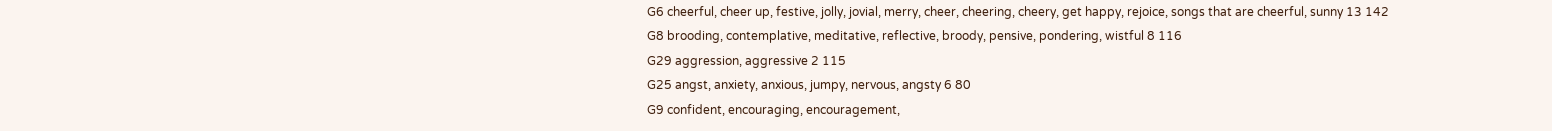G6 cheerful, cheer up, festive, jolly, jovial, merry, cheer, cheering, cheery, get happy, rejoice, songs that are cheerful, sunny 13 142
G8 brooding, contemplative, meditative, reflective, broody, pensive, pondering, wistful 8 116
G29 aggression, aggressive 2 115
G25 angst, anxiety, anxious, jumpy, nervous, angsty 6 80
G9 confident, encouraging, encouragement,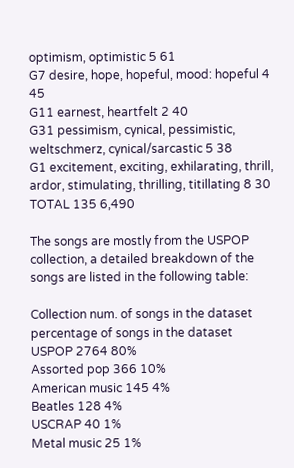optimism, optimistic 5 61
G7 desire, hope, hopeful, mood: hopeful 4 45
G11 earnest, heartfelt 2 40
G31 pessimism, cynical, pessimistic, weltschmerz, cynical/sarcastic 5 38
G1 excitement, exciting, exhilarating, thrill, ardor, stimulating, thrilling, titillating 8 30
TOTAL 135 6,490

The songs are mostly from the USPOP collection, a detailed breakdown of the songs are listed in the following table:

Collection num. of songs in the dataset percentage of songs in the dataset
USPOP 2764 80%
Assorted pop 366 10%
American music 145 4%
Beatles 128 4%
USCRAP 40 1%
Metal music 25 1%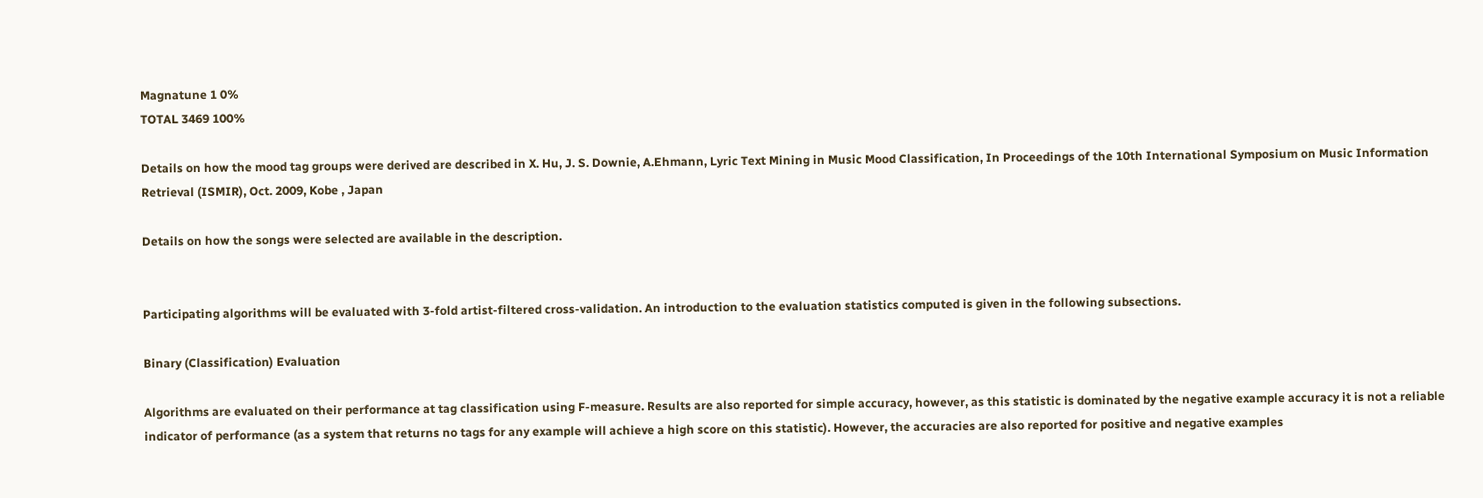Magnatune 1 0%
TOTAL 3469 100%

Details on how the mood tag groups were derived are described in X. Hu, J. S. Downie, A.Ehmann, Lyric Text Mining in Music Mood Classification, In Proceedings of the 10th International Symposium on Music Information Retrieval (ISMIR), Oct. 2009, Kobe , Japan

Details on how the songs were selected are available in the description.


Participating algorithms will be evaluated with 3-fold artist-filtered cross-validation. An introduction to the evaluation statistics computed is given in the following subsections.

Binary (Classification) Evaluation

Algorithms are evaluated on their performance at tag classification using F-measure. Results are also reported for simple accuracy, however, as this statistic is dominated by the negative example accuracy it is not a reliable indicator of performance (as a system that returns no tags for any example will achieve a high score on this statistic). However, the accuracies are also reported for positive and negative examples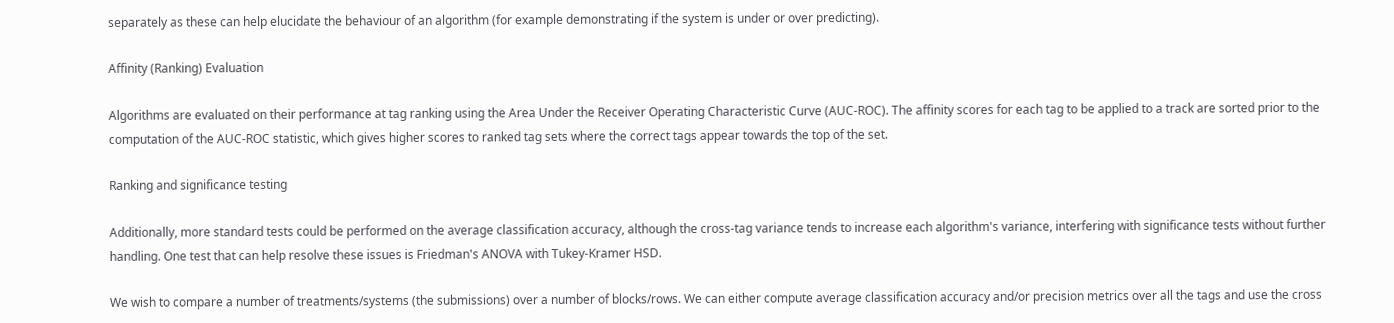separately as these can help elucidate the behaviour of an algorithm (for example demonstrating if the system is under or over predicting).

Affinity (Ranking) Evaluation

Algorithms are evaluated on their performance at tag ranking using the Area Under the Receiver Operating Characteristic Curve (AUC-ROC). The affinity scores for each tag to be applied to a track are sorted prior to the computation of the AUC-ROC statistic, which gives higher scores to ranked tag sets where the correct tags appear towards the top of the set.

Ranking and significance testing

Additionally, more standard tests could be performed on the average classification accuracy, although the cross-tag variance tends to increase each algorithm's variance, interfering with significance tests without further handling. One test that can help resolve these issues is Friedman's ANOVA with Tukey-Kramer HSD.

We wish to compare a number of treatments/systems (the submissions) over a number of blocks/rows. We can either compute average classification accuracy and/or precision metrics over all the tags and use the cross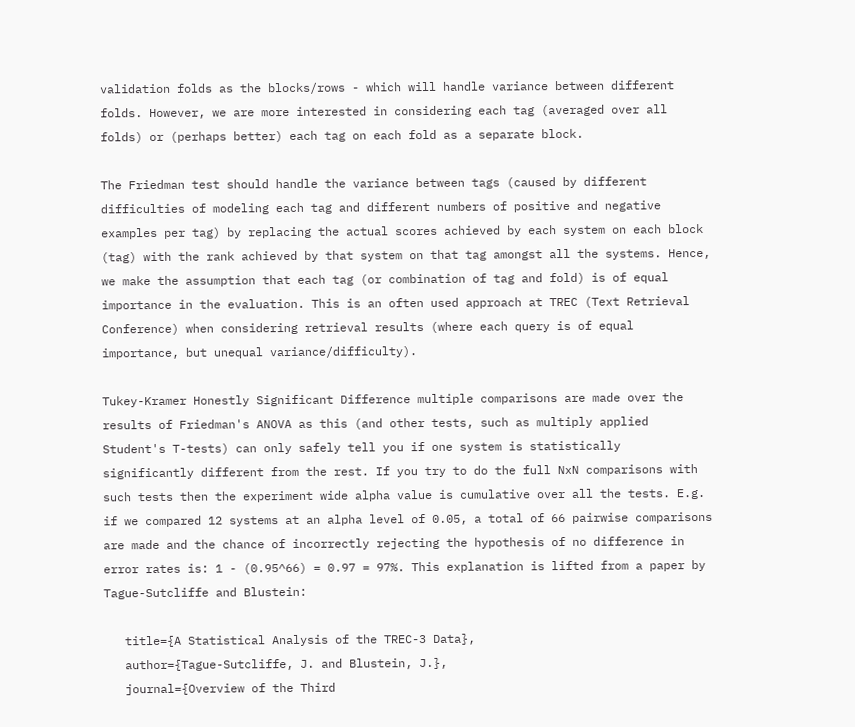validation folds as the blocks/rows - which will handle variance between different folds. However, we are more interested in considering each tag (averaged over all folds) or (perhaps better) each tag on each fold as a separate block.

The Friedman test should handle the variance between tags (caused by different difficulties of modeling each tag and different numbers of positive and negative examples per tag) by replacing the actual scores achieved by each system on each block (tag) with the rank achieved by that system on that tag amongst all the systems. Hence, we make the assumption that each tag (or combination of tag and fold) is of equal importance in the evaluation. This is an often used approach at TREC (Text Retrieval Conference) when considering retrieval results (where each query is of equal importance, but unequal variance/difficulty).

Tukey-Kramer Honestly Significant Difference multiple comparisons are made over the results of Friedman's ANOVA as this (and other tests, such as multiply applied Student's T-tests) can only safely tell you if one system is statistically significantly different from the rest. If you try to do the full NxN comparisons with such tests then the experiment wide alpha value is cumulative over all the tests. E.g. if we compared 12 systems at an alpha level of 0.05, a total of 66 pairwise comparisons are made and the chance of incorrectly rejecting the hypothesis of no difference in error rates is: 1 - (0.95^66) = 0.97 = 97%. This explanation is lifted from a paper by Tague-Sutcliffe and Blustein:

   title={A Statistical Analysis of the TREC-3 Data},
   author={Tague-Sutcliffe, J. and Blustein, J.},
   journal={Overview of the Third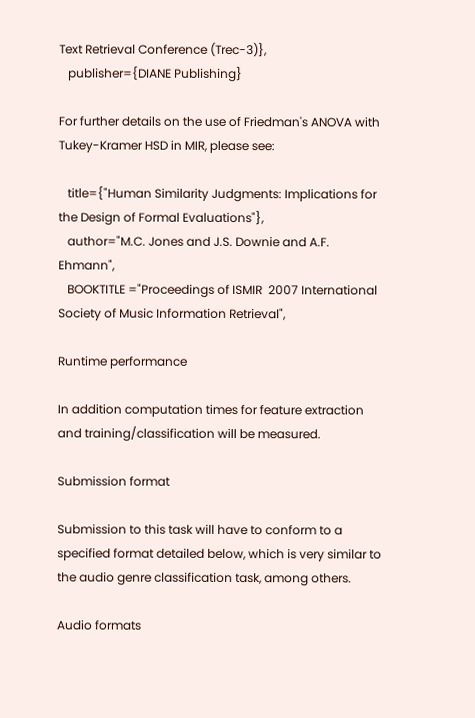Text Retrieval Conference (Trec-3)},
   publisher={DIANE Publishing}

For further details on the use of Friedman's ANOVA with Tukey-Kramer HSD in MIR, please see:

   title={"Human Similarity Judgments: Implications for the Design of Formal Evaluations"},
   author="M.C. Jones and J.S. Downie and A.F. Ehmann",
   BOOKTITLE ="Proceedings of ISMIR  2007 International Society of Music Information Retrieval",

Runtime performance

In addition computation times for feature extraction and training/classification will be measured.

Submission format

Submission to this task will have to conform to a specified format detailed below, which is very similar to the audio genre classification task, among others.

Audio formats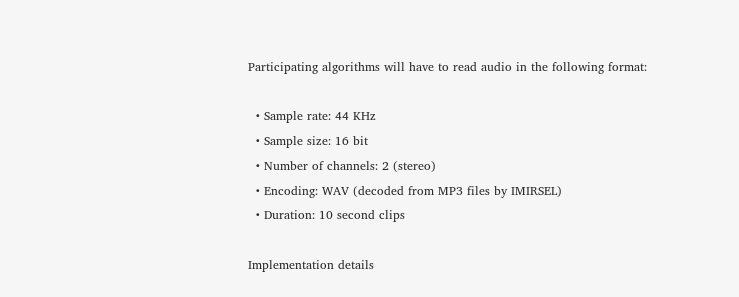Participating algorithms will have to read audio in the following format:

  • Sample rate: 44 KHz
  • Sample size: 16 bit
  • Number of channels: 2 (stereo)
  • Encoding: WAV (decoded from MP3 files by IMIRSEL)
  • Duration: 10 second clips

Implementation details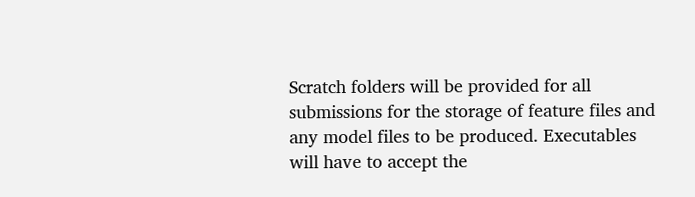Scratch folders will be provided for all submissions for the storage of feature files and any model files to be produced. Executables will have to accept the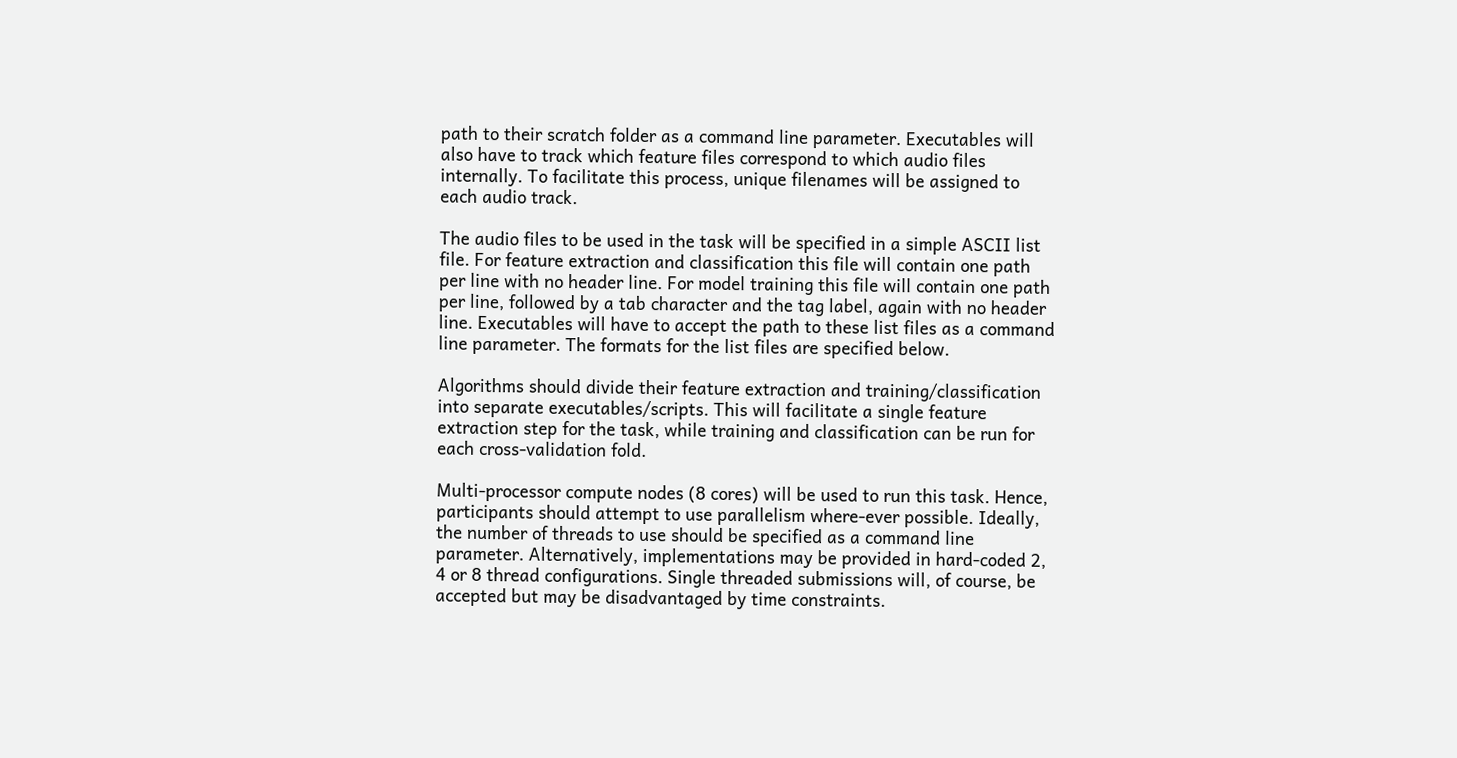path to their scratch folder as a command line parameter. Executables will also have to track which feature files correspond to which audio files internally. To facilitate this process, unique filenames will be assigned to each audio track.

The audio files to be used in the task will be specified in a simple ASCII list file. For feature extraction and classification this file will contain one path per line with no header line. For model training this file will contain one path per line, followed by a tab character and the tag label, again with no header line. Executables will have to accept the path to these list files as a command line parameter. The formats for the list files are specified below.

Algorithms should divide their feature extraction and training/classification into separate executables/scripts. This will facilitate a single feature extraction step for the task, while training and classification can be run for each cross-validation fold.

Multi-processor compute nodes (8 cores) will be used to run this task. Hence, participants should attempt to use parallelism where-ever possible. Ideally, the number of threads to use should be specified as a command line parameter. Alternatively, implementations may be provided in hard-coded 2, 4 or 8 thread configurations. Single threaded submissions will, of course, be accepted but may be disadvantaged by time constraints.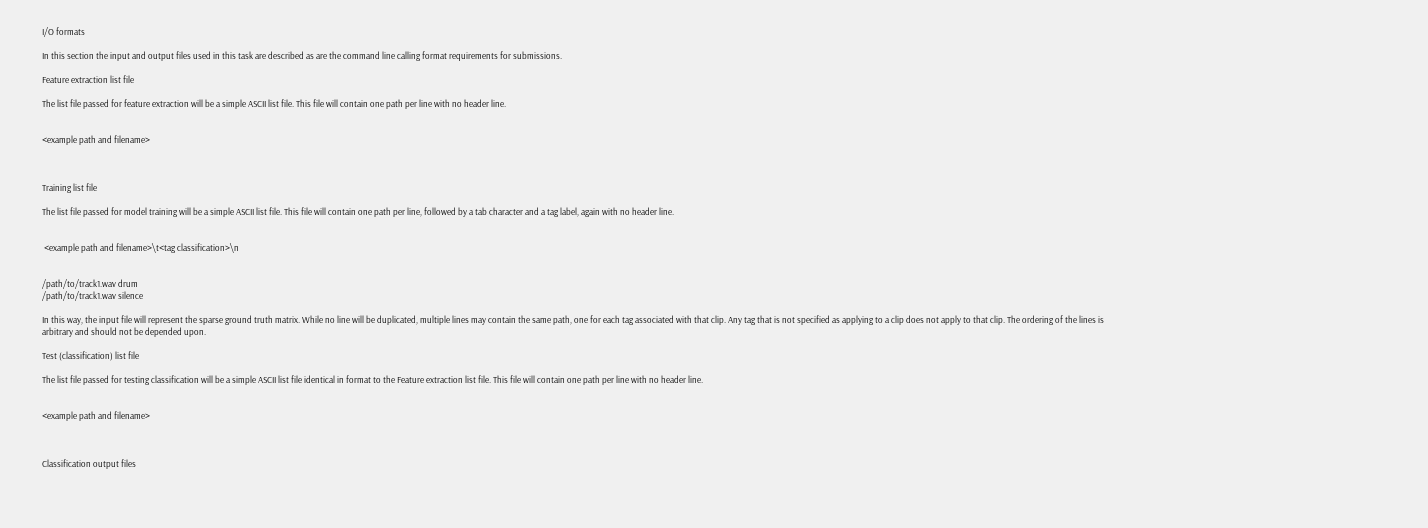I/O formats

In this section the input and output files used in this task are described as are the command line calling format requirements for submissions.

Feature extraction list file

The list file passed for feature extraction will be a simple ASCII list file. This file will contain one path per line with no header line.


<example path and filename>



Training list file

The list file passed for model training will be a simple ASCII list file. This file will contain one path per line, followed by a tab character and a tag label, again with no header line.


 <example path and filename>\t<tag classification>\n


/path/to/track1.wav drum
/path/to/track1.wav silence

In this way, the input file will represent the sparse ground truth matrix. While no line will be duplicated, multiple lines may contain the same path, one for each tag associated with that clip. Any tag that is not specified as applying to a clip does not apply to that clip. The ordering of the lines is arbitrary and should not be depended upon.

Test (classification) list file

The list file passed for testing classification will be a simple ASCII list file identical in format to the Feature extraction list file. This file will contain one path per line with no header line.


<example path and filename>



Classification output files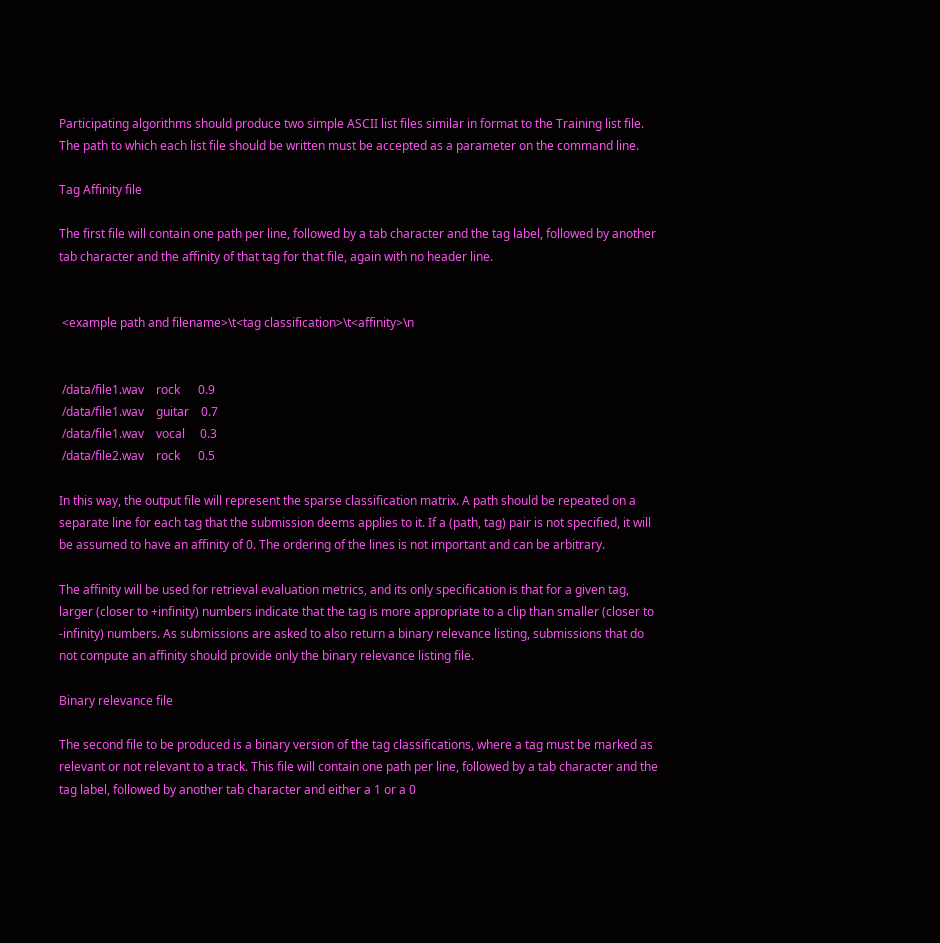Participating algorithms should produce two simple ASCII list files similar in format to the Training list file. The path to which each list file should be written must be accepted as a parameter on the command line.

Tag Affinity file

The first file will contain one path per line, followed by a tab character and the tag label, followed by another tab character and the affinity of that tag for that file, again with no header line.


 <example path and filename>\t<tag classification>\t<affinity>\n


 /data/file1.wav    rock      0.9
 /data/file1.wav    guitar    0.7
 /data/file1.wav    vocal     0.3
 /data/file2.wav    rock      0.5

In this way, the output file will represent the sparse classification matrix. A path should be repeated on a separate line for each tag that the submission deems applies to it. If a (path, tag) pair is not specified, it will be assumed to have an affinity of 0. The ordering of the lines is not important and can be arbitrary.

The affinity will be used for retrieval evaluation metrics, and its only specification is that for a given tag, larger (closer to +infinity) numbers indicate that the tag is more appropriate to a clip than smaller (closer to -infinity) numbers. As submissions are asked to also return a binary relevance listing, submissions that do not compute an affinity should provide only the binary relevance listing file.

Binary relevance file

The second file to be produced is a binary version of the tag classifications, where a tag must be marked as relevant or not relevant to a track. This file will contain one path per line, followed by a tab character and the tag label, followed by another tab character and either a 1 or a 0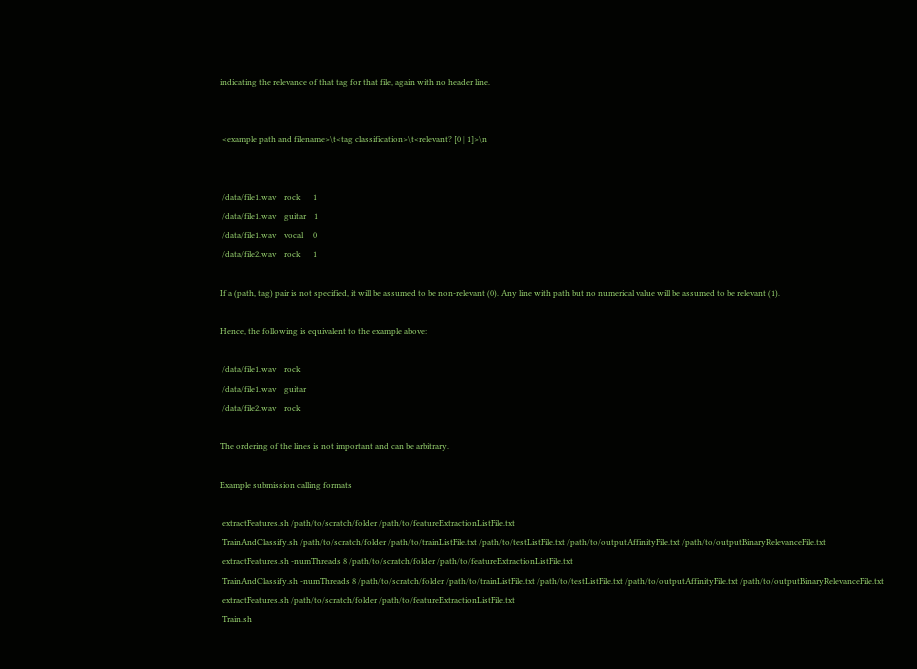indicating the relevance of that tag for that file, again with no header line.


 <example path and filename>\t<tag classification>\t<relevant? [0 | 1]>\n


 /data/file1.wav    rock      1
 /data/file1.wav    guitar    1
 /data/file1.wav    vocal     0
 /data/file2.wav    rock      1

If a (path, tag) pair is not specified, it will be assumed to be non-relevant (0). Any line with path but no numerical value will be assumed to be relevant (1).

Hence, the following is equivalent to the example above:

 /data/file1.wav    rock
 /data/file1.wav    guitar
 /data/file2.wav    rock

The ordering of the lines is not important and can be arbitrary.

Example submission calling formats

 extractFeatures.sh /path/to/scratch/folder /path/to/featureExtractionListFile.txt
 TrainAndClassify.sh /path/to/scratch/folder /path/to/trainListFile.txt /path/to/testListFile.txt /path/to/outputAffinityFile.txt /path/to/outputBinaryRelevanceFile.txt
 extractFeatures.sh -numThreads 8 /path/to/scratch/folder /path/to/featureExtractionListFile.txt
 TrainAndClassify.sh -numThreads 8 /path/to/scratch/folder /path/to/trainListFile.txt /path/to/testListFile.txt /path/to/outputAffinityFile.txt /path/to/outputBinaryRelevanceFile.txt
 extractFeatures.sh /path/to/scratch/folder /path/to/featureExtractionListFile.txt
 Train.sh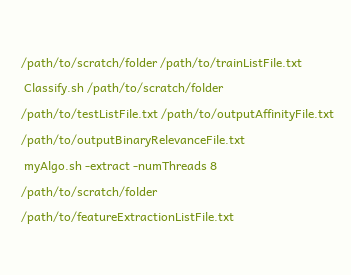/path/to/scratch/folder /path/to/trainListFile.txt
 Classify.sh /path/to/scratch/folder /path/to/testListFile.txt /path/to/outputAffinityFile.txt /path/to/outputBinaryRelevanceFile.txt
 myAlgo.sh -extract -numThreads 8 /path/to/scratch/folder /path/to/featureExtractionListFile.txt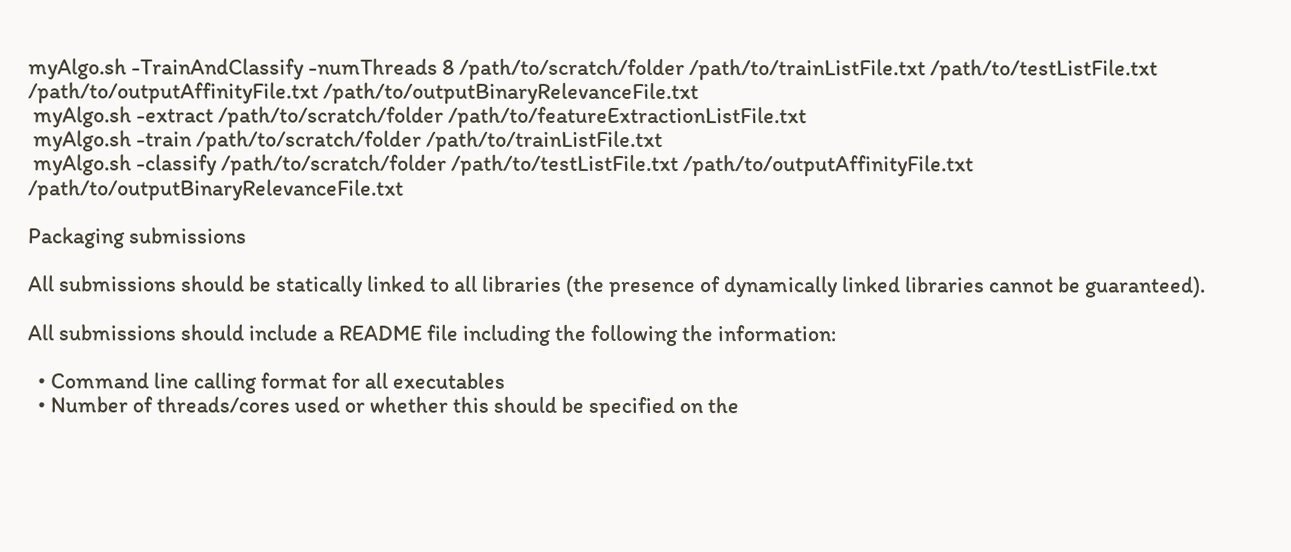myAlgo.sh -TrainAndClassify -numThreads 8 /path/to/scratch/folder /path/to/trainListFile.txt /path/to/testListFile.txt /path/to/outputAffinityFile.txt /path/to/outputBinaryRelevanceFile.txt
 myAlgo.sh -extract /path/to/scratch/folder /path/to/featureExtractionListFile.txt
 myAlgo.sh -train /path/to/scratch/folder /path/to/trainListFile.txt
 myAlgo.sh -classify /path/to/scratch/folder /path/to/testListFile.txt /path/to/outputAffinityFile.txt /path/to/outputBinaryRelevanceFile.txt

Packaging submissions

All submissions should be statically linked to all libraries (the presence of dynamically linked libraries cannot be guaranteed).

All submissions should include a README file including the following the information:

  • Command line calling format for all executables
  • Number of threads/cores used or whether this should be specified on the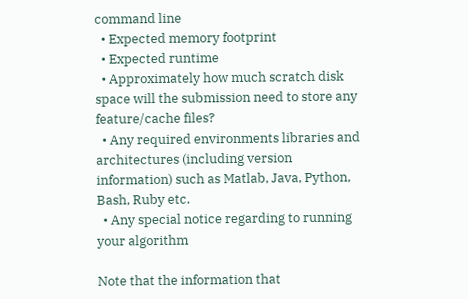command line
  • Expected memory footprint
  • Expected runtime
  • Approximately how much scratch disk space will the submission need to store any feature/cache files?
  • Any required environments libraries and architectures (including version information) such as Matlab, Java, Python, Bash, Ruby etc.
  • Any special notice regarding to running your algorithm

Note that the information that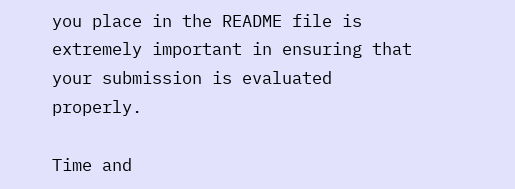you place in the README file is extremely important in ensuring that your submission is evaluated properly.

Time and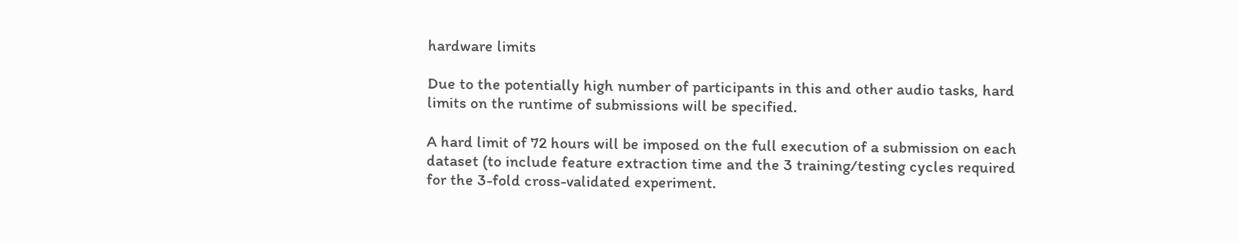hardware limits

Due to the potentially high number of participants in this and other audio tasks, hard limits on the runtime of submissions will be specified.

A hard limit of 72 hours will be imposed on the full execution of a submission on each dataset (to include feature extraction time and the 3 training/testing cycles required for the 3-fold cross-validated experiment.